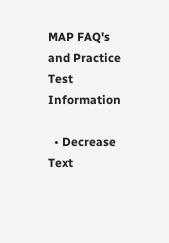MAP FAQ's and Practice Test Information

  • Decrease Text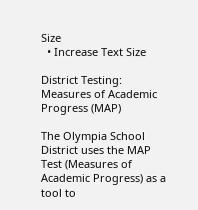Size
  • Increase Text Size

District Testing:  Measures of Academic Progress (MAP)

The Olympia School District uses the MAP Test (Measures of Academic Progress) as a tool to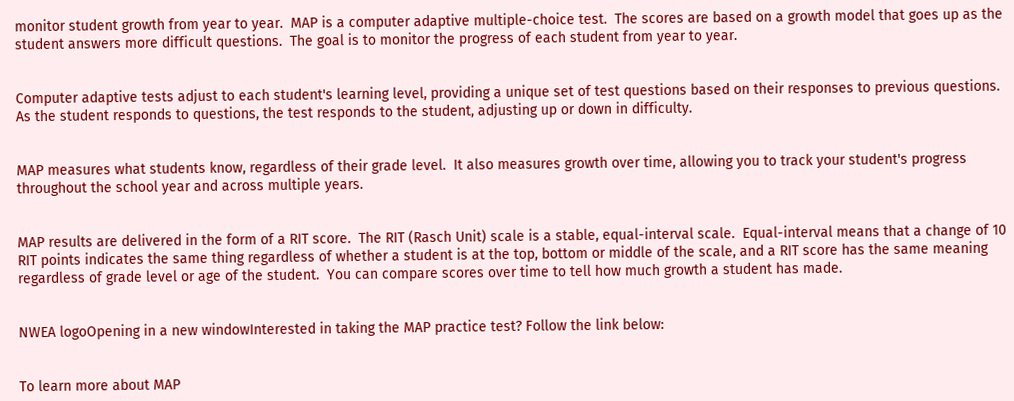monitor student growth from year to year.  MAP is a computer adaptive multiple-choice test.  The scores are based on a growth model that goes up as the student answers more difficult questions.  The goal is to monitor the progress of each student from year to year.


Computer adaptive tests adjust to each student's learning level, providing a unique set of test questions based on their responses to previous questions.  As the student responds to questions, the test responds to the student, adjusting up or down in difficulty.


MAP measures what students know, regardless of their grade level.  It also measures growth over time, allowing you to track your student's progress throughout the school year and across multiple years.


MAP results are delivered in the form of a RIT score.  The RIT (Rasch Unit) scale is a stable, equal-interval scale.  Equal-interval means that a change of 10 RIT points indicates the same thing regardless of whether a student is at the top, bottom or middle of the scale, and a RIT score has the same meaning regardless of grade level or age of the student.  You can compare scores over time to tell how much growth a student has made.


NWEA logoOpening in a new windowInterested in taking the MAP practice test? Follow the link below:


To learn more about MAP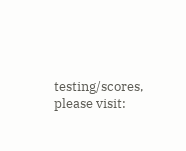testing/scores, please visit: